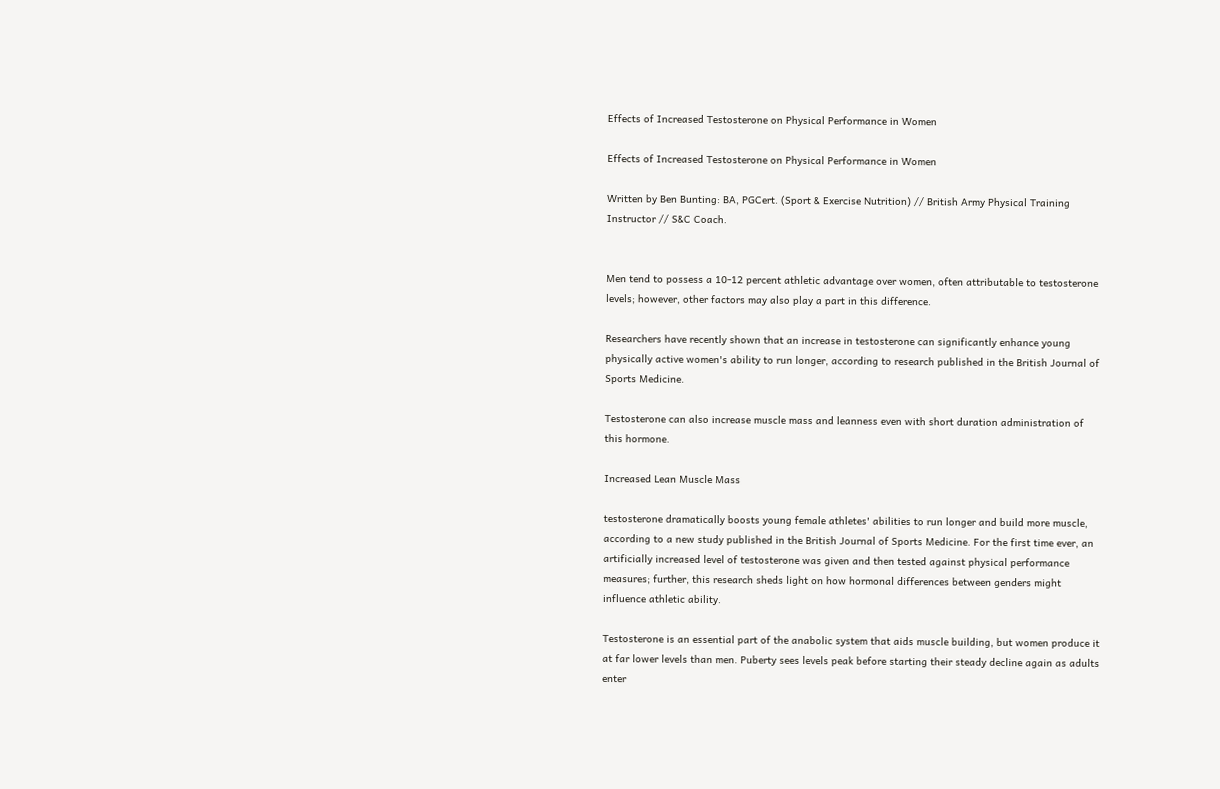Effects of Increased Testosterone on Physical Performance in Women

Effects of Increased Testosterone on Physical Performance in Women

Written by Ben Bunting: BA, PGCert. (Sport & Exercise Nutrition) // British Army Physical Training Instructor // S&C Coach.


Men tend to possess a 10-12 percent athletic advantage over women, often attributable to testosterone levels; however, other factors may also play a part in this difference.

Researchers have recently shown that an increase in testosterone can significantly enhance young physically active women's ability to run longer, according to research published in the British Journal of Sports Medicine.

Testosterone can also increase muscle mass and leanness even with short duration administration of this hormone.

Increased Lean Muscle Mass

testosterone dramatically boosts young female athletes' abilities to run longer and build more muscle, according to a new study published in the British Journal of Sports Medicine. For the first time ever, an artificially increased level of testosterone was given and then tested against physical performance measures; further, this research sheds light on how hormonal differences between genders might influence athletic ability.

Testosterone is an essential part of the anabolic system that aids muscle building, but women produce it at far lower levels than men. Puberty sees levels peak before starting their steady decline again as adults enter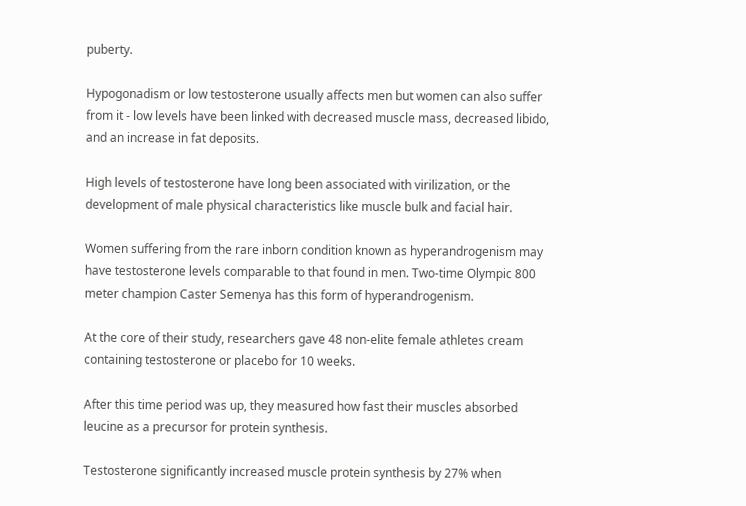puberty.

Hypogonadism or low testosterone usually affects men but women can also suffer from it - low levels have been linked with decreased muscle mass, decreased libido, and an increase in fat deposits.

High levels of testosterone have long been associated with virilization, or the development of male physical characteristics like muscle bulk and facial hair.

Women suffering from the rare inborn condition known as hyperandrogenism may have testosterone levels comparable to that found in men. Two-time Olympic 800 meter champion Caster Semenya has this form of hyperandrogenism.

At the core of their study, researchers gave 48 non-elite female athletes cream containing testosterone or placebo for 10 weeks.

After this time period was up, they measured how fast their muscles absorbed leucine as a precursor for protein synthesis.

Testosterone significantly increased muscle protein synthesis by 27% when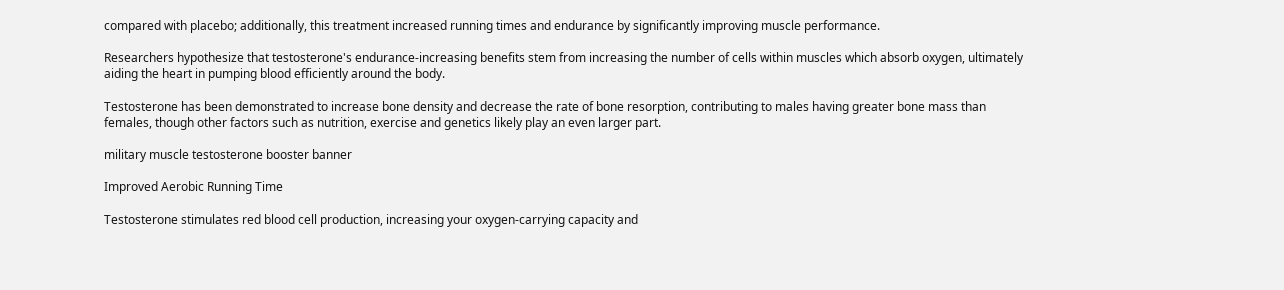compared with placebo; additionally, this treatment increased running times and endurance by significantly improving muscle performance.

Researchers hypothesize that testosterone's endurance-increasing benefits stem from increasing the number of cells within muscles which absorb oxygen, ultimately aiding the heart in pumping blood efficiently around the body.

Testosterone has been demonstrated to increase bone density and decrease the rate of bone resorption, contributing to males having greater bone mass than females, though other factors such as nutrition, exercise and genetics likely play an even larger part.

military muscle testosterone booster banner

Improved Aerobic Running Time

Testosterone stimulates red blood cell production, increasing your oxygen-carrying capacity and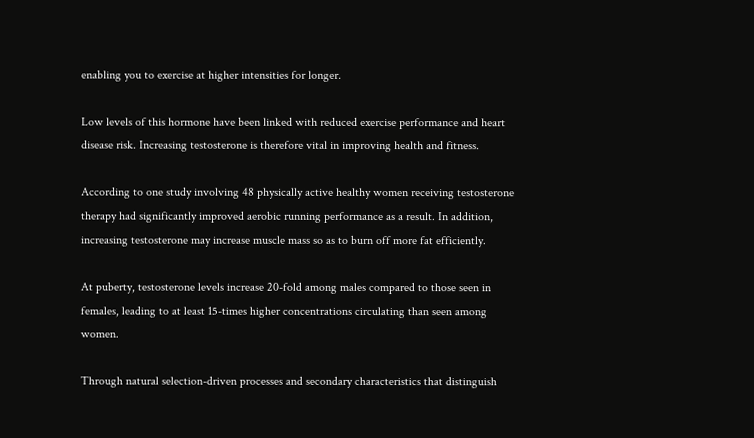enabling you to exercise at higher intensities for longer.

Low levels of this hormone have been linked with reduced exercise performance and heart disease risk. Increasing testosterone is therefore vital in improving health and fitness.

According to one study involving 48 physically active healthy women receiving testosterone therapy had significantly improved aerobic running performance as a result. In addition, increasing testosterone may increase muscle mass so as to burn off more fat efficiently.

At puberty, testosterone levels increase 20-fold among males compared to those seen in females, leading to at least 15-times higher concentrations circulating than seen among women.

Through natural selection-driven processes and secondary characteristics that distinguish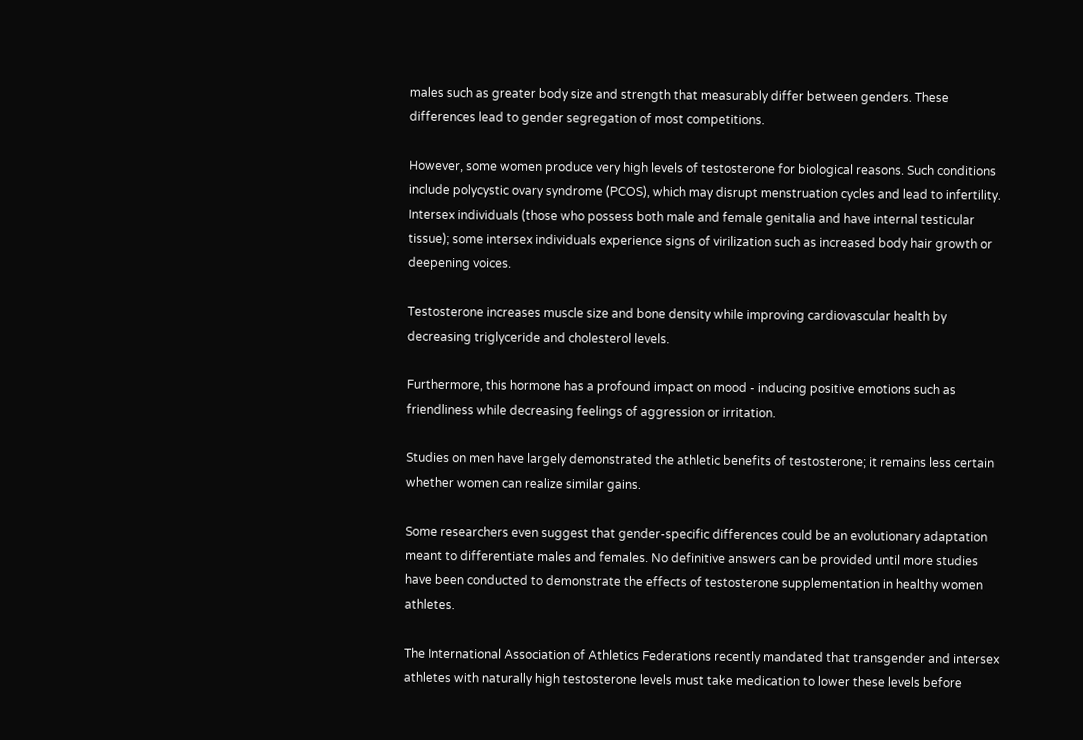males such as greater body size and strength that measurably differ between genders. These differences lead to gender segregation of most competitions.

However, some women produce very high levels of testosterone for biological reasons. Such conditions include polycystic ovary syndrome (PCOS), which may disrupt menstruation cycles and lead to infertility. Intersex individuals (those who possess both male and female genitalia and have internal testicular tissue); some intersex individuals experience signs of virilization such as increased body hair growth or deepening voices.

Testosterone increases muscle size and bone density while improving cardiovascular health by decreasing triglyceride and cholesterol levels.

Furthermore, this hormone has a profound impact on mood - inducing positive emotions such as friendliness while decreasing feelings of aggression or irritation.

Studies on men have largely demonstrated the athletic benefits of testosterone; it remains less certain whether women can realize similar gains.

Some researchers even suggest that gender-specific differences could be an evolutionary adaptation meant to differentiate males and females. No definitive answers can be provided until more studies have been conducted to demonstrate the effects of testosterone supplementation in healthy women athletes.

The International Association of Athletics Federations recently mandated that transgender and intersex athletes with naturally high testosterone levels must take medication to lower these levels before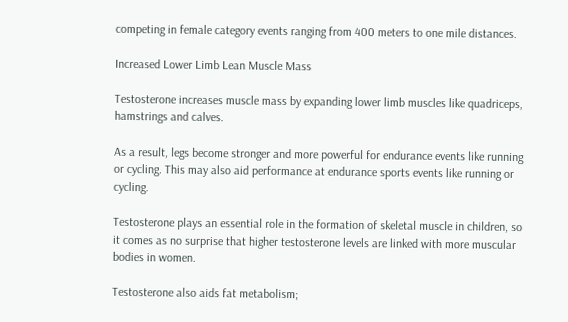competing in female category events ranging from 400 meters to one mile distances.

Increased Lower Limb Lean Muscle Mass

Testosterone increases muscle mass by expanding lower limb muscles like quadriceps, hamstrings and calves.

As a result, legs become stronger and more powerful for endurance events like running or cycling. This may also aid performance at endurance sports events like running or cycling.

Testosterone plays an essential role in the formation of skeletal muscle in children, so it comes as no surprise that higher testosterone levels are linked with more muscular bodies in women.

Testosterone also aids fat metabolism;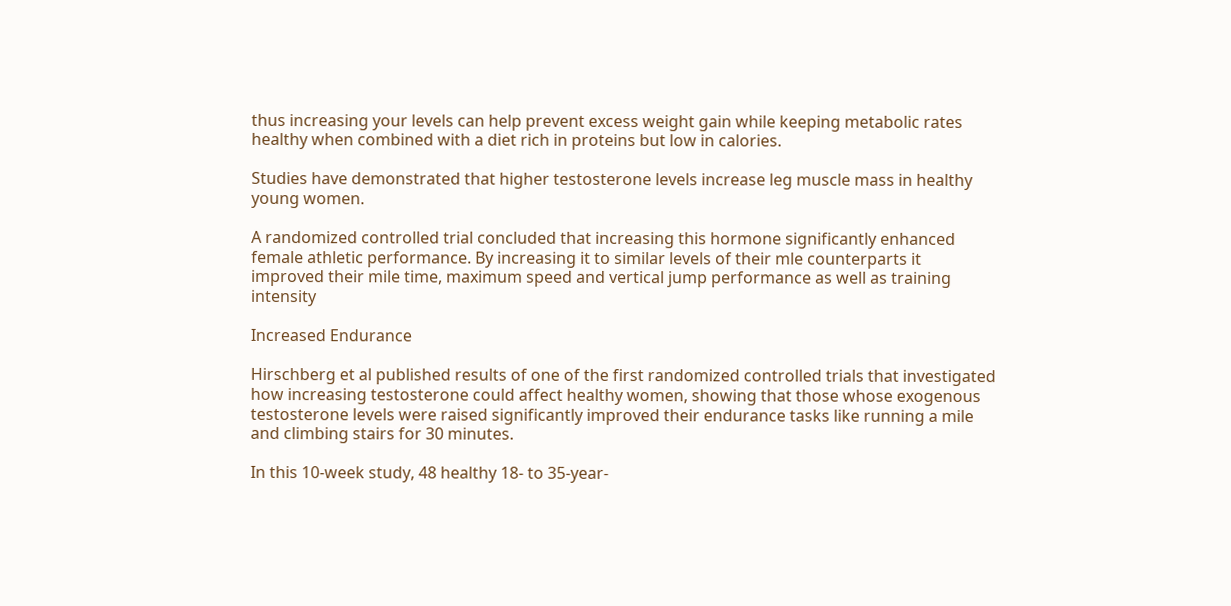thus increasing your levels can help prevent excess weight gain while keeping metabolic rates healthy when combined with a diet rich in proteins but low in calories.

Studies have demonstrated that higher testosterone levels increase leg muscle mass in healthy young women.

A randomized controlled trial concluded that increasing this hormone significantly enhanced female athletic performance. By increasing it to similar levels of their mle counterparts it improved their mile time, maximum speed and vertical jump performance as well as training intensity

Increased Endurance

Hirschberg et al published results of one of the first randomized controlled trials that investigated how increasing testosterone could affect healthy women, showing that those whose exogenous testosterone levels were raised significantly improved their endurance tasks like running a mile and climbing stairs for 30 minutes.

In this 10-week study, 48 healthy 18- to 35-year-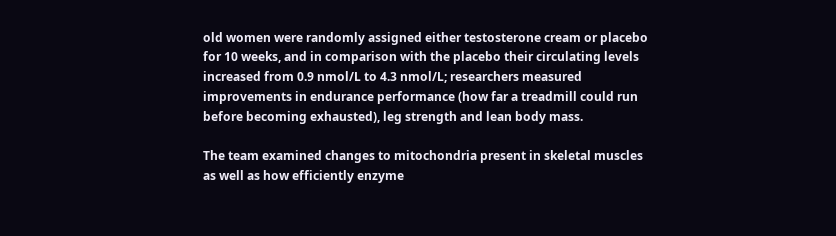old women were randomly assigned either testosterone cream or placebo for 10 weeks, and in comparison with the placebo their circulating levels increased from 0.9 nmol/L to 4.3 nmol/L; researchers measured improvements in endurance performance (how far a treadmill could run before becoming exhausted), leg strength and lean body mass.

The team examined changes to mitochondria present in skeletal muscles as well as how efficiently enzyme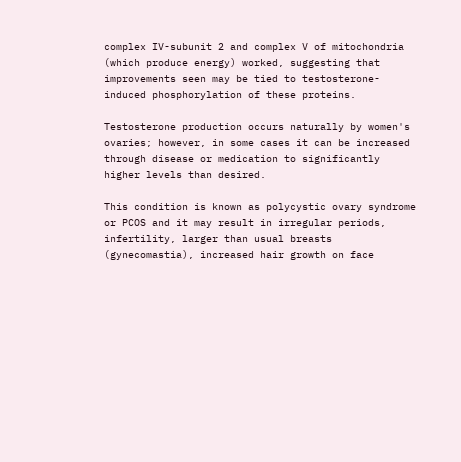complex IV-subunit 2 and complex V of mitochondria (which produce energy) worked, suggesting that improvements seen may be tied to testosterone-induced phosphorylation of these proteins.

Testosterone production occurs naturally by women's ovaries; however, in some cases it can be increased through disease or medication to significantly higher levels than desired.

This condition is known as polycystic ovary syndrome or PCOS and it may result in irregular periods, infertility, larger than usual breasts (gynecomastia), increased hair growth on face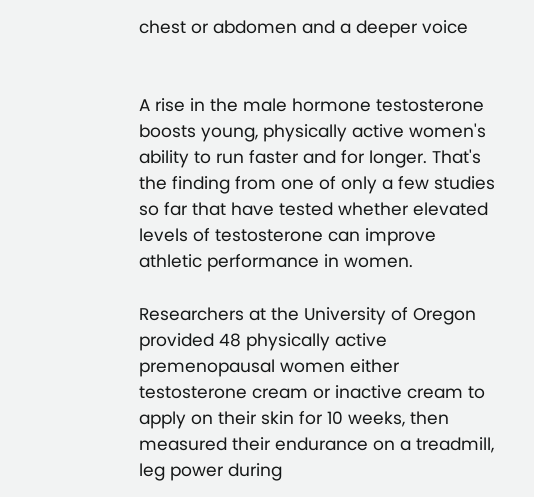chest or abdomen and a deeper voice


A rise in the male hormone testosterone boosts young, physically active women's ability to run faster and for longer. That's the finding from one of only a few studies so far that have tested whether elevated levels of testosterone can improve athletic performance in women.

Researchers at the University of Oregon provided 48 physically active premenopausal women either testosterone cream or inactive cream to apply on their skin for 10 weeks, then measured their endurance on a treadmill, leg power during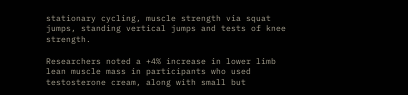stationary cycling, muscle strength via squat jumps, standing vertical jumps and tests of knee strength.

Researchers noted a +4% increase in lower limb lean muscle mass in participants who used testosterone cream, along with small but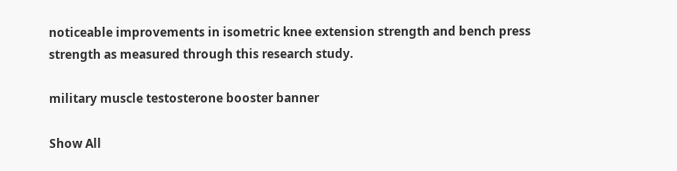noticeable improvements in isometric knee extension strength and bench press strength as measured through this research study.

military muscle testosterone booster banner

Show All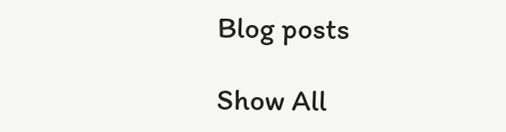Blog posts

Show All